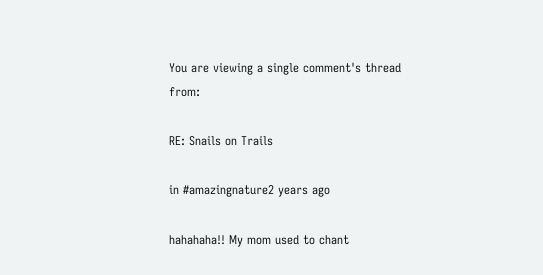You are viewing a single comment's thread from:

RE: Snails on Trails

in #amazingnature2 years ago

hahahaha!! My mom used to chant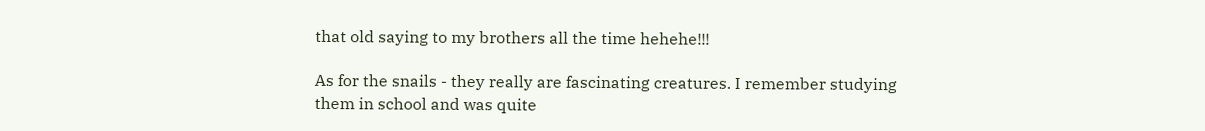that old saying to my brothers all the time hehehe!!!

As for the snails - they really are fascinating creatures. I remember studying them in school and was quite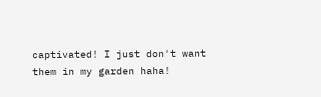captivated! I just don't want them in my garden haha!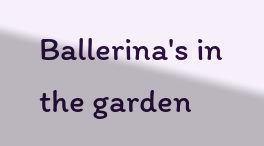Ballerina's in the garden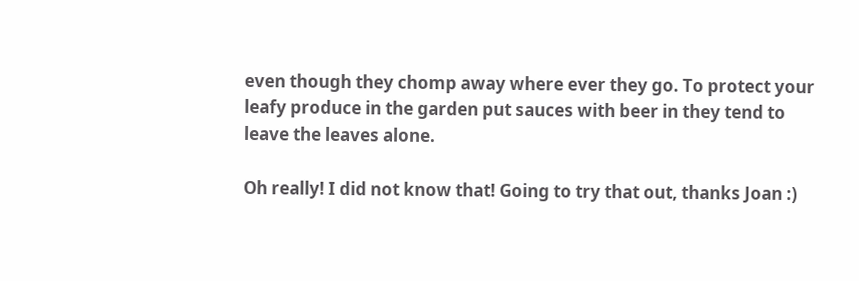even though they chomp away where ever they go. To protect your leafy produce in the garden put sauces with beer in they tend to leave the leaves alone.

Oh really! I did not know that! Going to try that out, thanks Joan :)